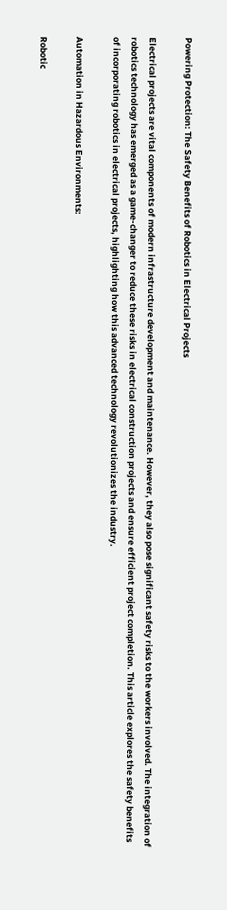Powering Protection: The Safety Benefits of Robotics in Electrical Projects

Electrical projects are vital components of modern infrastructure development and maintenance. However, they also pose significant safety risks to the workers involved. The integration of robotics technology has emerged as a game-changer to reduce these risks in electrical construction projects and ensure efficient project completion. This article explores the safety benefits of incorporating robotics in electrical projects, highlighting how this advanced technology revolutionizes the industry.

Automation in Hazardous Environments:

Robotic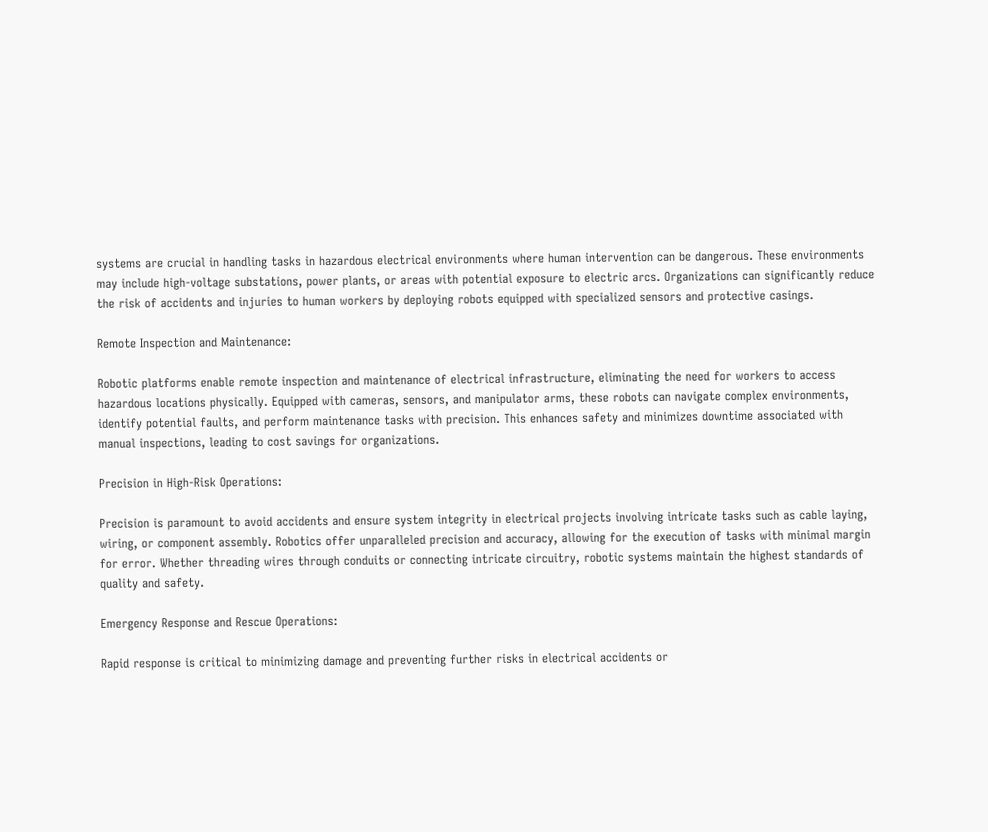systems are crucial in handling tasks in hazardous electrical environments where human intervention can be dangerous. These environments may include high-voltage substations, power plants, or areas with potential exposure to electric arcs. Organizations can significantly reduce the risk of accidents and injuries to human workers by deploying robots equipped with specialized sensors and protective casings.

Remote Inspection and Maintenance:

Robotic platforms enable remote inspection and maintenance of electrical infrastructure, eliminating the need for workers to access hazardous locations physically. Equipped with cameras, sensors, and manipulator arms, these robots can navigate complex environments, identify potential faults, and perform maintenance tasks with precision. This enhances safety and minimizes downtime associated with manual inspections, leading to cost savings for organizations.

Precision in High-Risk Operations:

Precision is paramount to avoid accidents and ensure system integrity in electrical projects involving intricate tasks such as cable laying, wiring, or component assembly. Robotics offer unparalleled precision and accuracy, allowing for the execution of tasks with minimal margin for error. Whether threading wires through conduits or connecting intricate circuitry, robotic systems maintain the highest standards of quality and safety.

Emergency Response and Rescue Operations:

Rapid response is critical to minimizing damage and preventing further risks in electrical accidents or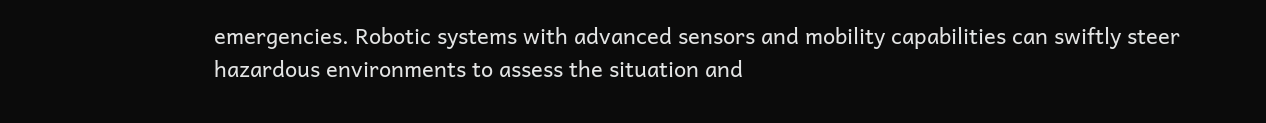emergencies. Robotic systems with advanced sensors and mobility capabilities can swiftly steer hazardous environments to assess the situation and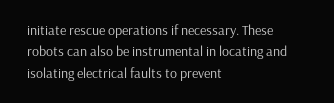initiate rescue operations if necessary. These robots can also be instrumental in locating and isolating electrical faults to prevent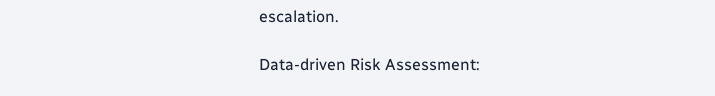escalation.

Data-driven Risk Assessment: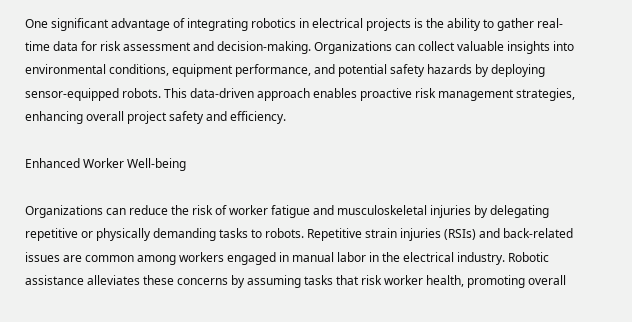One significant advantage of integrating robotics in electrical projects is the ability to gather real-time data for risk assessment and decision-making. Organizations can collect valuable insights into environmental conditions, equipment performance, and potential safety hazards by deploying sensor-equipped robots. This data-driven approach enables proactive risk management strategies, enhancing overall project safety and efficiency.

Enhanced Worker Well-being

Organizations can reduce the risk of worker fatigue and musculoskeletal injuries by delegating repetitive or physically demanding tasks to robots. Repetitive strain injuries (RSIs) and back-related issues are common among workers engaged in manual labor in the electrical industry. Robotic assistance alleviates these concerns by assuming tasks that risk worker health, promoting overall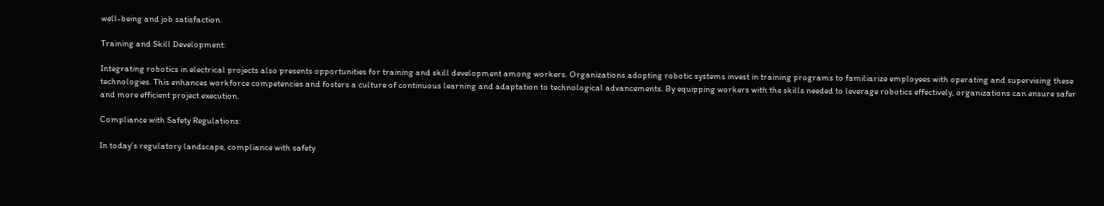well-being and job satisfaction.

Training and Skill Development:

Integrating robotics in electrical projects also presents opportunities for training and skill development among workers. Organizations adopting robotic systems invest in training programs to familiarize employees with operating and supervising these technologies. This enhances workforce competencies and fosters a culture of continuous learning and adaptation to technological advancements. By equipping workers with the skills needed to leverage robotics effectively, organizations can ensure safer and more efficient project execution.

Compliance with Safety Regulations:

In today’s regulatory landscape, compliance with safety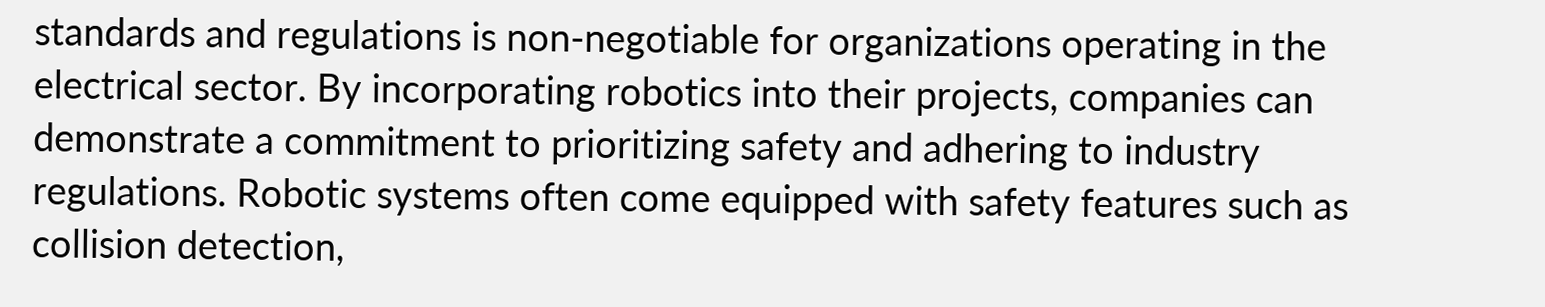standards and regulations is non-negotiable for organizations operating in the electrical sector. By incorporating robotics into their projects, companies can demonstrate a commitment to prioritizing safety and adhering to industry regulations. Robotic systems often come equipped with safety features such as collision detection,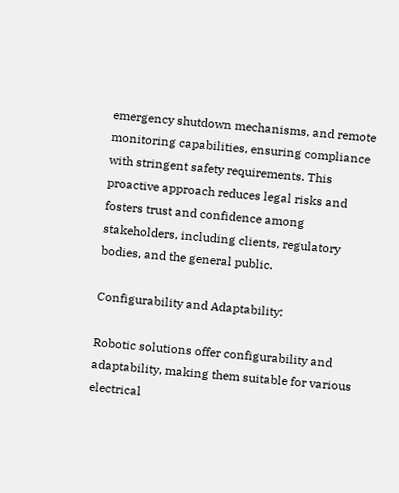emergency shutdown mechanisms, and remote monitoring capabilities, ensuring compliance with stringent safety requirements. This proactive approach reduces legal risks and fosters trust and confidence among stakeholders, including clients, regulatory bodies, and the general public.

Configurability and Adaptability:

Robotic solutions offer configurability and adaptability, making them suitable for various electrical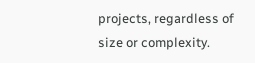projects, regardless of size or complexity.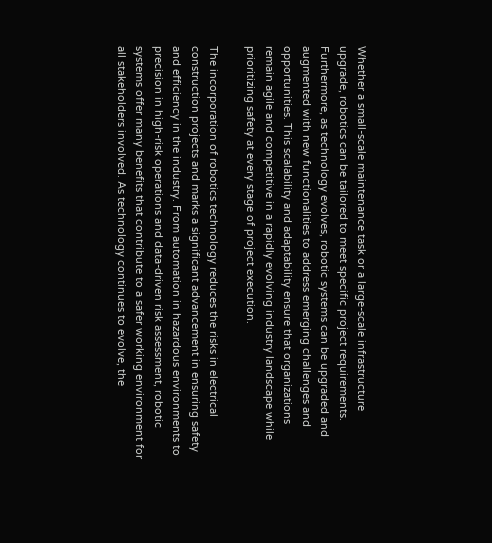Whether a small-scale maintenance task or a large-scale infrastructure upgrade, robotics can be tailored to meet specific project requirements. Furthermore, as technology evolves, robotic systems can be upgraded and augmented with new functionalities to address emerging challenges and opportunities. This scalability and adaptability ensure that organizations remain agile and competitive in a rapidly evolving industry landscape while prioritizing safety at every stage of project execution.

The incorporation of robotics technology reduces the risks in electrical construction projects and marks a significant advancement in ensuring safety and efficiency in the industry. From automation in hazardous environments to precision in high-risk operations and data-driven risk assessment, robotic systems offer many benefits that contribute to a safer working environment for all stakeholders involved. As technology continues to evolve, the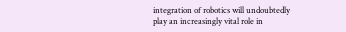integration of robotics will undoubtedly play an increasingly vital role in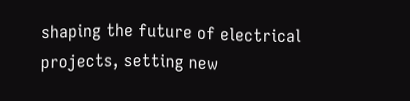shaping the future of electrical projects, setting new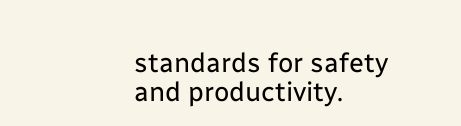standards for safety and productivity.